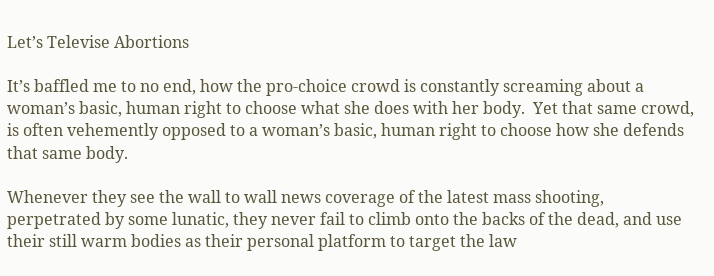Let’s Televise Abortions

It’s baffled me to no end, how the pro-choice crowd is constantly screaming about a woman’s basic, human right to choose what she does with her body.  Yet that same crowd, is often vehemently opposed to a woman’s basic, human right to choose how she defends that same body.

Whenever they see the wall to wall news coverage of the latest mass shooting, perpetrated by some lunatic, they never fail to climb onto the backs of the dead, and use their still warm bodies as their personal platform to target the law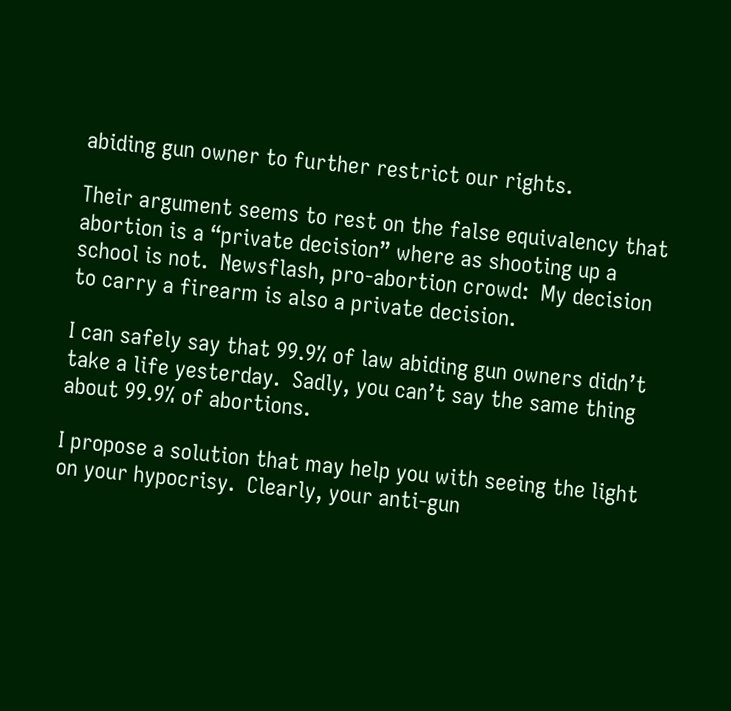abiding gun owner to further restrict our rights.

Their argument seems to rest on the false equivalency that abortion is a “private decision” where as shooting up a school is not.  Newsflash, pro-abortion crowd:  My decision to carry a firearm is also a private decision.

I can safely say that 99.9% of law abiding gun owners didn’t take a life yesterday.  Sadly, you can’t say the same thing about 99.9% of abortions.

I propose a solution that may help you with seeing the light on your hypocrisy.  Clearly, your anti-gun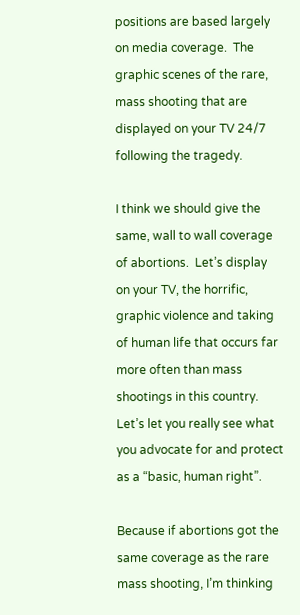positions are based largely on media coverage.  The graphic scenes of the rare, mass shooting that are displayed on your TV 24/7 following the tragedy.

I think we should give the same, wall to wall coverage of abortions.  Let’s display on your TV, the horrific, graphic violence and taking of human life that occurs far more often than mass shootings in this country.  Let’s let you really see what you advocate for and protect as a “basic, human right”.

Because if abortions got the same coverage as the rare mass shooting, I’m thinking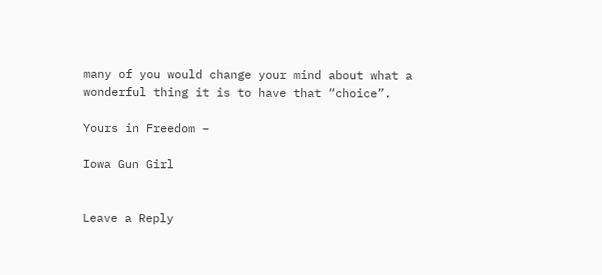many of you would change your mind about what a wonderful thing it is to have that “choice”.

Yours in Freedom –

Iowa Gun Girl


Leave a Reply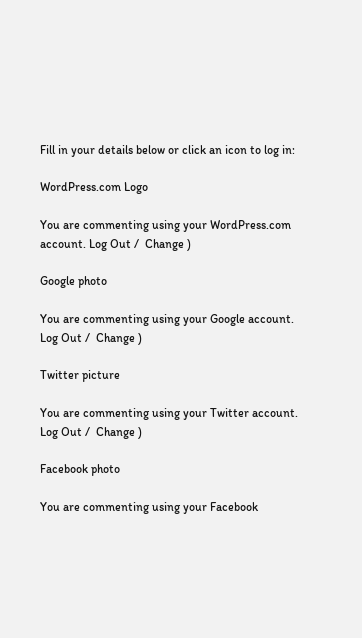Fill in your details below or click an icon to log in:

WordPress.com Logo

You are commenting using your WordPress.com account. Log Out /  Change )

Google photo

You are commenting using your Google account. Log Out /  Change )

Twitter picture

You are commenting using your Twitter account. Log Out /  Change )

Facebook photo

You are commenting using your Facebook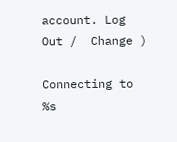account. Log Out /  Change )

Connecting to %s